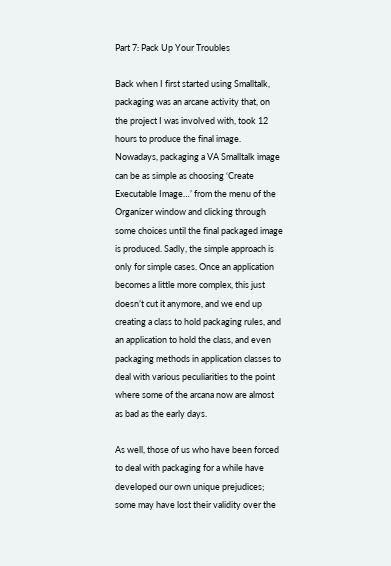Part 7: Pack Up Your Troubles

Back when I first started using Smalltalk, packaging was an arcane activity that, on the project I was involved with, took 12 hours to produce the final image. Nowadays, packaging a VA Smalltalk image can be as simple as choosing ‘Create Executable Image…’ from the menu of the Organizer window and clicking through some choices until the final packaged image is produced. Sadly, the simple approach is only for simple cases. Once an application becomes a little more complex, this just doesn’t cut it anymore, and we end up creating a class to hold packaging rules, and an application to hold the class, and even packaging methods in application classes to deal with various peculiarities to the point where some of the arcana now are almost as bad as the early days.

As well, those of us who have been forced to deal with packaging for a while have developed our own unique prejudices; some may have lost their validity over the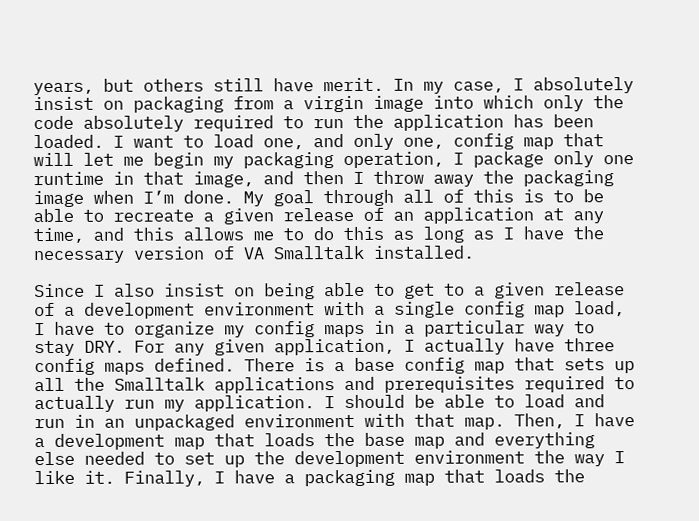years, but others still have merit. In my case, I absolutely insist on packaging from a virgin image into which only the code absolutely required to run the application has been loaded. I want to load one, and only one, config map that will let me begin my packaging operation, I package only one runtime in that image, and then I throw away the packaging image when I’m done. My goal through all of this is to be able to recreate a given release of an application at any time, and this allows me to do this as long as I have the necessary version of VA Smalltalk installed.

Since I also insist on being able to get to a given release of a development environment with a single config map load, I have to organize my config maps in a particular way to stay DRY. For any given application, I actually have three config maps defined. There is a base config map that sets up all the Smalltalk applications and prerequisites required to actually run my application. I should be able to load and run in an unpackaged environment with that map. Then, I have a development map that loads the base map and everything else needed to set up the development environment the way I like it. Finally, I have a packaging map that loads the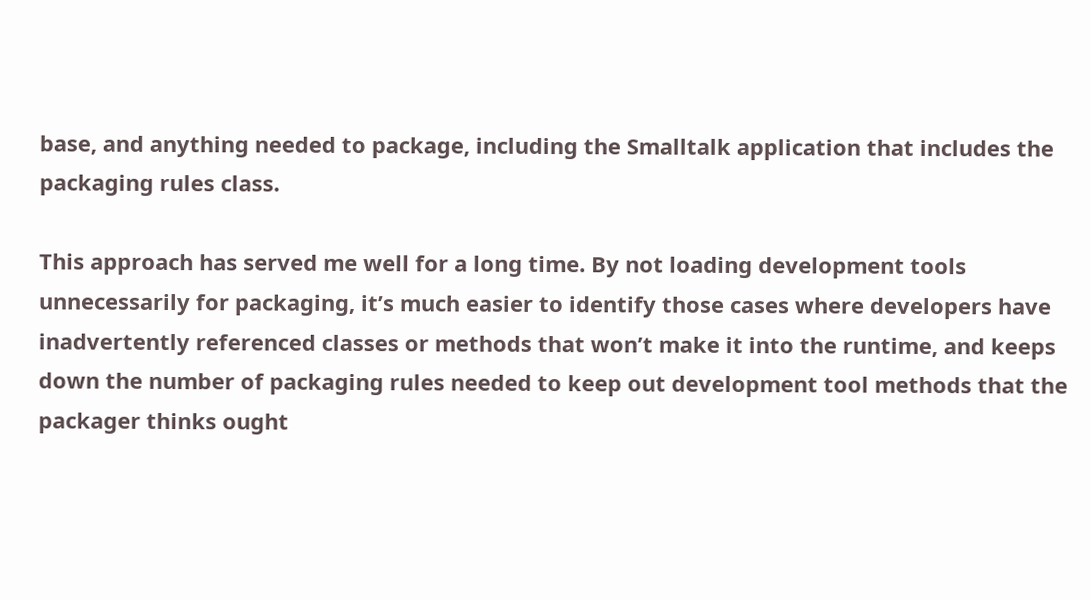base, and anything needed to package, including the Smalltalk application that includes the packaging rules class.

This approach has served me well for a long time. By not loading development tools unnecessarily for packaging, it’s much easier to identify those cases where developers have inadvertently referenced classes or methods that won’t make it into the runtime, and keeps down the number of packaging rules needed to keep out development tool methods that the packager thinks ought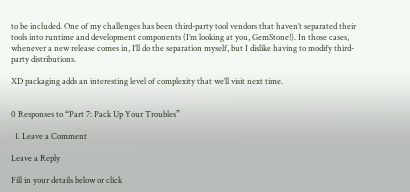to be included. One of my challenges has been third-party tool vendors that haven’t separated their tools into runtime and development components (I’m looking at you, GemStone!). In those cases, whenever a new release comes in, I’ll do the separation myself, but I dislike having to modify third-party distributions.

XD packaging adds an interesting level of complexity that we’ll visit next time.


0 Responses to “Part 7: Pack Up Your Troubles”

  1. Leave a Comment

Leave a Reply

Fill in your details below or click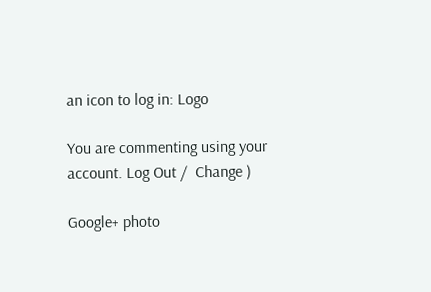an icon to log in: Logo

You are commenting using your account. Log Out /  Change )

Google+ photo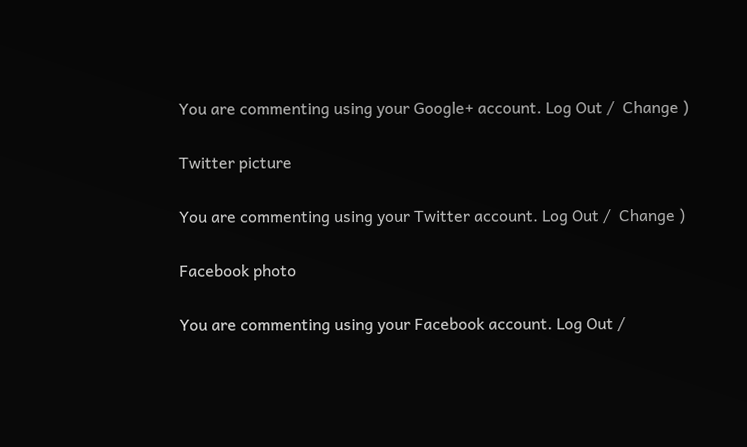You are commenting using your Google+ account. Log Out /  Change )

Twitter picture

You are commenting using your Twitter account. Log Out /  Change )

Facebook photo

You are commenting using your Facebook account. Log Out /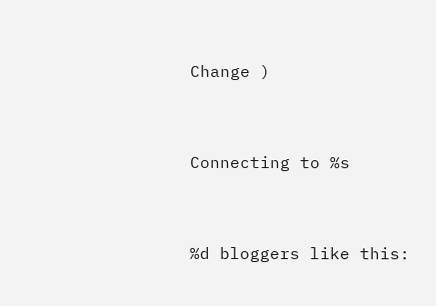Change )


Connecting to %s


%d bloggers like this: